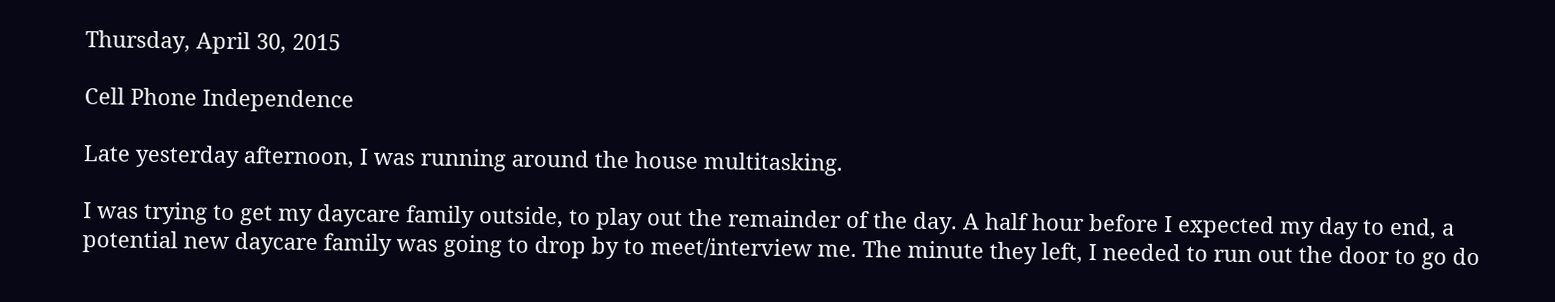Thursday, April 30, 2015

Cell Phone Independence

Late yesterday afternoon, I was running around the house multitasking.

I was trying to get my daycare family outside, to play out the remainder of the day. A half hour before I expected my day to end, a potential new daycare family was going to drop by to meet/interview me. The minute they left, I needed to run out the door to go do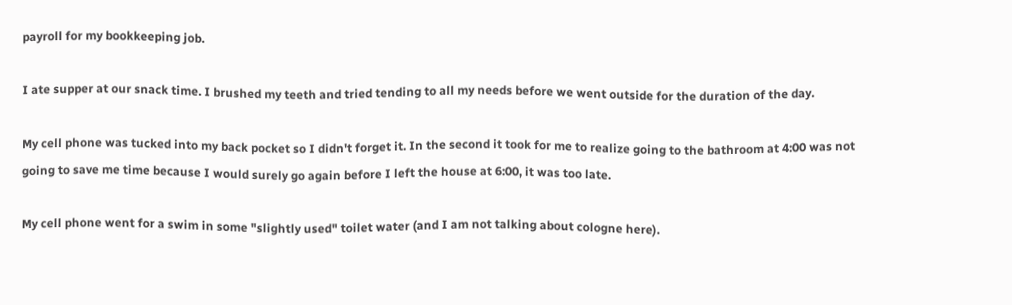payroll for my bookkeeping job.

I ate supper at our snack time. I brushed my teeth and tried tending to all my needs before we went outside for the duration of the day.

My cell phone was tucked into my back pocket so I didn't forget it. In the second it took for me to realize going to the bathroom at 4:00 was not going to save me time because I would surely go again before I left the house at 6:00, it was too late.

My cell phone went for a swim in some "slightly used" toilet water (and I am not talking about cologne here).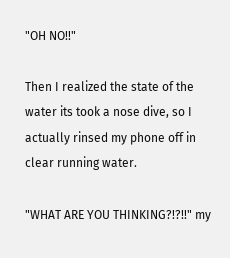"OH NO!!"

Then I realized the state of the water its took a nose dive, so I actually rinsed my phone off in clear running water.

"WHAT ARE YOU THINKING?!?!!" my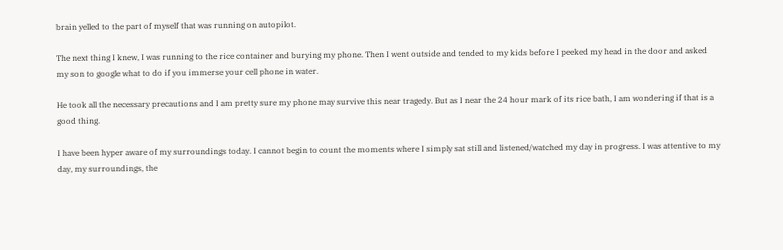brain yelled to the part of myself that was running on autopilot.

The next thing I knew, I was running to the rice container and burying my phone. Then I went outside and tended to my kids before I peeked my head in the door and asked my son to google what to do if you immerse your cell phone in water.

He took all the necessary precautions and I am pretty sure my phone may survive this near tragedy. But as I near the 24 hour mark of its rice bath, I am wondering if that is a good thing.

I have been hyper aware of my surroundings today. I cannot begin to count the moments where I simply sat still and listened/watched my day in progress. I was attentive to my day, my surroundings, the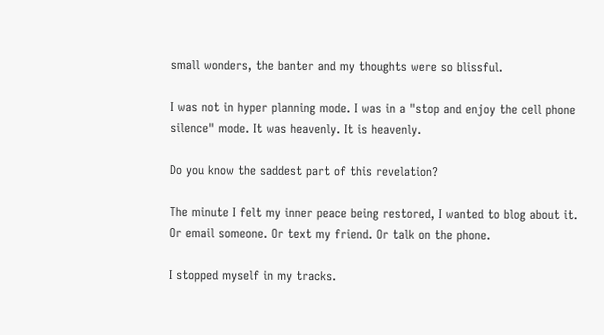small wonders, the banter and my thoughts were so blissful.

I was not in hyper planning mode. I was in a "stop and enjoy the cell phone silence" mode. It was heavenly. It is heavenly.

Do you know the saddest part of this revelation?

The minute I felt my inner peace being restored, I wanted to blog about it. Or email someone. Or text my friend. Or talk on the phone.

I stopped myself in my tracks.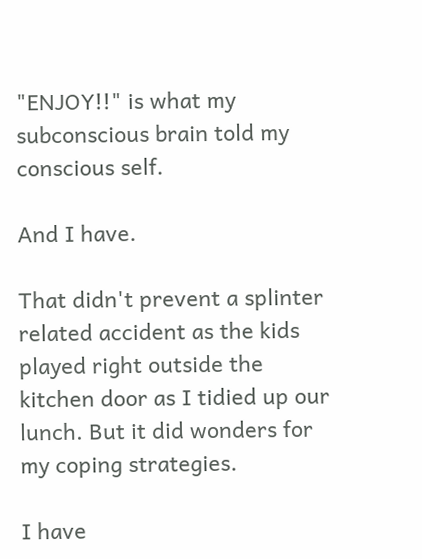"ENJOY!!" is what my subconscious brain told my conscious self.

And I have.

That didn't prevent a splinter related accident as the kids played right outside the kitchen door as I tidied up our lunch. But it did wonders for my coping strategies.

I have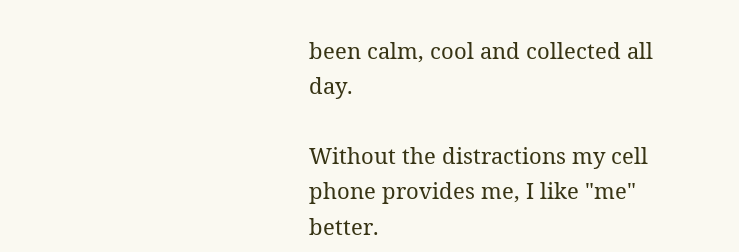been calm, cool and collected all day.

Without the distractions my cell phone provides me, I like "me" better.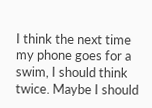I think the next time my phone goes for a swim, I should think twice. Maybe I should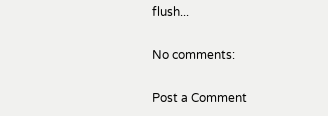flush...

No comments:

Post a Comment